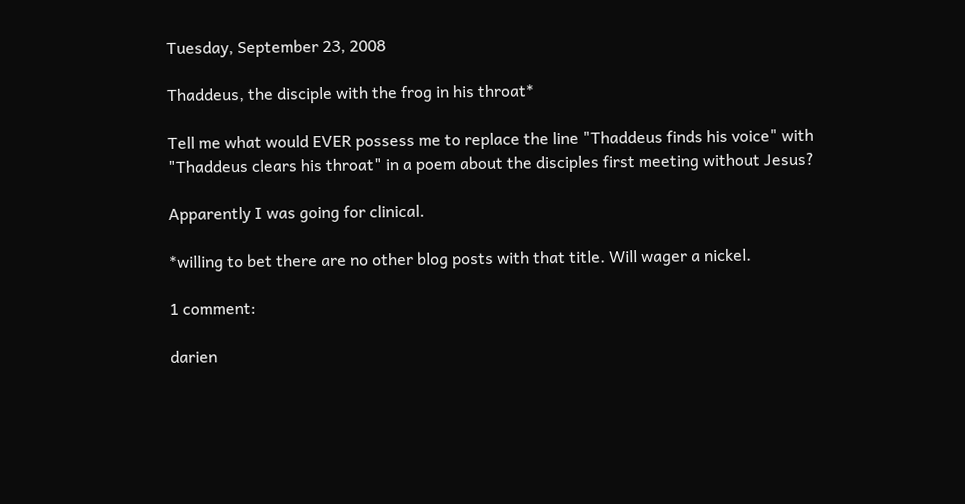Tuesday, September 23, 2008

Thaddeus, the disciple with the frog in his throat*

Tell me what would EVER possess me to replace the line "Thaddeus finds his voice" with "Thaddeus clears his throat" in a poem about the disciples first meeting without Jesus?

Apparently I was going for clinical.

*willing to bet there are no other blog posts with that title. Will wager a nickel.

1 comment:

darien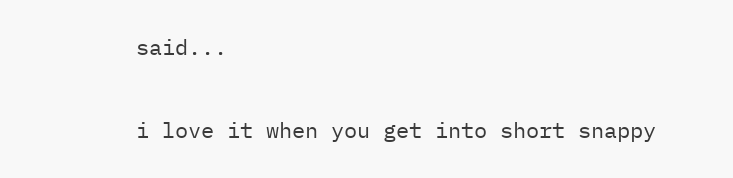said...

i love it when you get into short snappy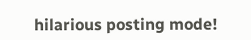hilarious posting mode!